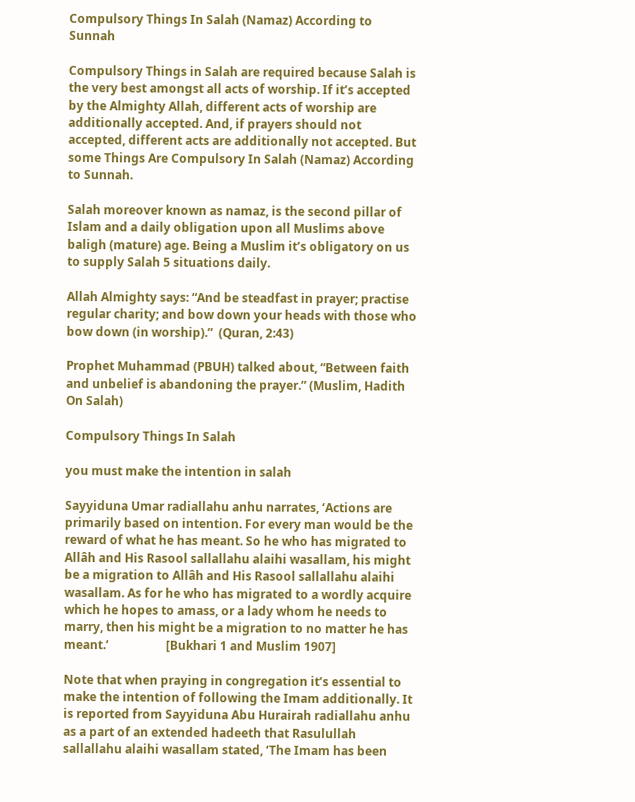Compulsory Things In Salah (Namaz) According to Sunnah

Compulsory Things in Salah are required because Salah is the very best amongst all acts of worship. If it’s accepted by the Almighty Allah, different acts of worship are additionally accepted. And, if prayers should not accepted, different acts are additionally not accepted. But some Things Are Compulsory In Salah (Namaz) According to Sunnah.

Salah moreover known as namaz, is the second pillar of Islam and a daily obligation upon all Muslims above baligh (mature) age. Being a Muslim it’s obligatory on us to supply Salah 5 situations daily.

Allah Almighty says: “And be steadfast in prayer; practise regular charity; and bow down your heads with those who bow down (in worship).”  (Quran, 2:43)

Prophet Muhammad (PBUH) talked about, “Between faith and unbelief is abandoning the prayer.” (Muslim, Hadith On Salah)

Compulsory Things In Salah

you must make the intention in salah

Sayyiduna Umar radiallahu anhu narrates, ‘Actions are primarily based on intention. For every man would be the reward of what he has meant. So he who has migrated to Allâh and His Rasool sallallahu alaihi wasallam, his might be a migration to Allâh and His Rasool sallallahu alaihi wasallam. As for he who has migrated to a wordly acquire which he hopes to amass, or a lady whom he needs to marry, then his might be a migration to no matter he has meant.’                   [Bukhari 1 and Muslim 1907]

Note that when praying in congregation it’s essential to make the intention of following the Imam additionally. It is reported from Sayyiduna Abu Hurairah radiallahu anhu as a part of an extended hadeeth that Rasulullah sallallahu alaihi wasallam stated, ‘The Imam has been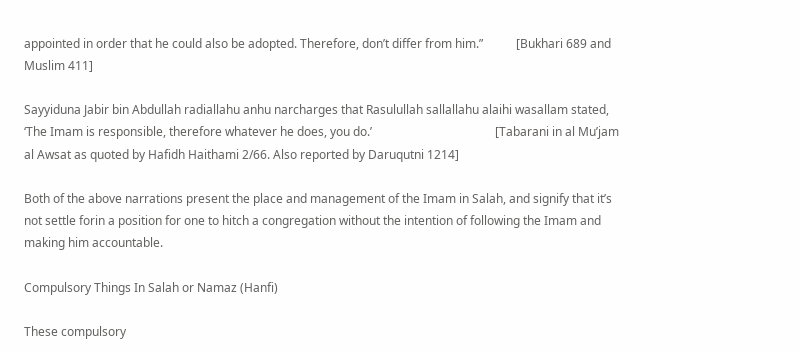appointed in order that he could also be adopted. Therefore, don’t differ from him.”           [Bukhari 689 and Muslim 411]

Sayyiduna Jabir bin Abdullah radiallahu anhu narcharges that Rasulullah sallallahu alaihi wasallam stated, ‘The Imam is responsible, therefore whatever he does, you do.’                                         [Tabarani in al Mu’jam al Awsat as quoted by Hafidh Haithami 2/66. Also reported by Daruqutni 1214]

Both of the above narrations present the place and management of the Imam in Salah, and signify that it’s not settle forin a position for one to hitch a congregation without the intention of following the Imam and making him accountable.

Compulsory Things In Salah or Namaz (Hanfi)

These compulsory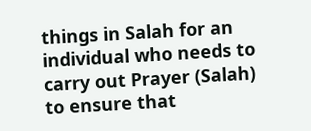things in Salah for an individual who needs to carry out Prayer (Salah) to ensure that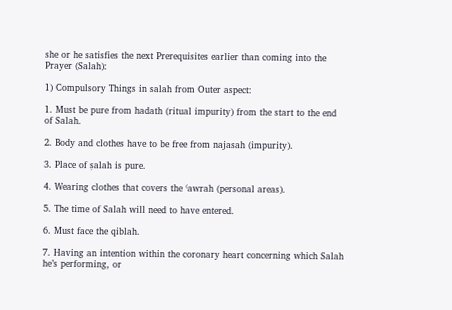she or he satisfies the next Prerequisites earlier than coming into the Prayer (Salah):

1) Compulsory Things in salah from Outer aspect:

1. Must be pure from hadath (ritual impurity) from the start to the end of Salah.

2. Body and clothes have to be free from najasah (impurity).

3. Place of ṣalah is pure.

4. Wearing clothes that covers the ʿawrah (personal areas).

5. The time of Salah will need to have entered.

6. Must face the qiblah.

7. Having an intention within the coronary heart concerning which Salah he’s performing, or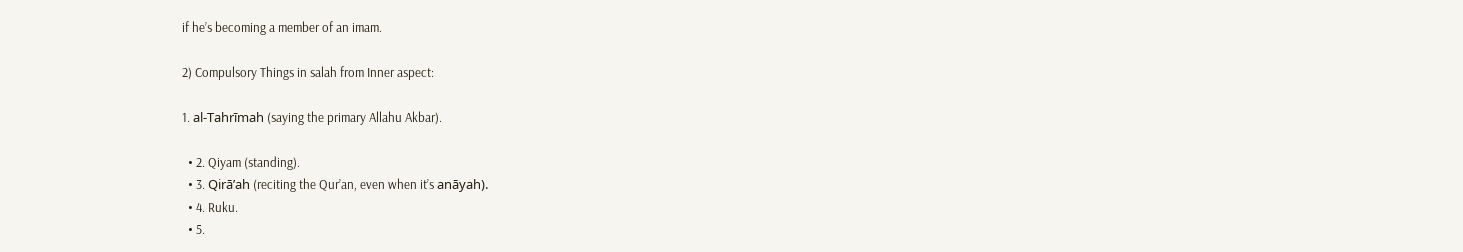if he’s becoming a member of an imam.

2) Compulsory Things in salah from Inner aspect:

1. al-Tahrīmah (saying the primary Allahu Akbar).

  • 2. Qiyam (standing).
  • 3. Qirā’ah (reciting the Qur’an, even when it’s anāyah).
  • 4. Ruku.
  • 5.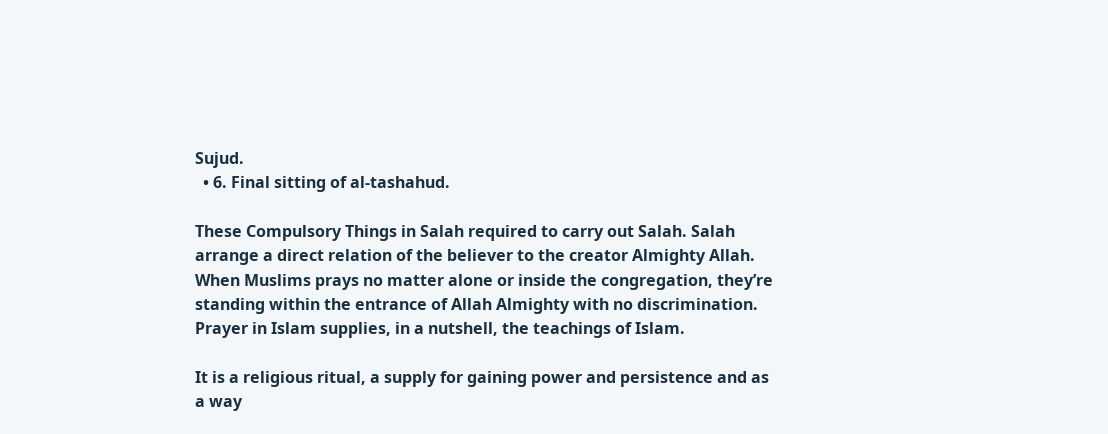Sujud.
  • 6. Final sitting of al-tashahud.

These Compulsory Things in Salah required to carry out Salah. Salah arrange a direct relation of the believer to the creator Almighty Allah.  When Muslims prays no matter alone or inside the congregation, they’re standing within the entrance of Allah Almighty with no discrimination. Prayer in Islam supplies, in a nutshell, the teachings of Islam.

It is a religious ritual, a supply for gaining power and persistence and as a way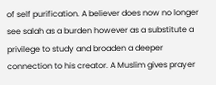of self purification. A believer does now no longer see salah as a burden however as a substitute a privilege to study and broaden a deeper connection to his creator. A Muslim gives prayer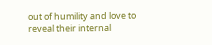out of humility and love to reveal their internal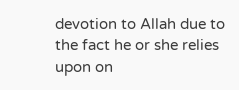devotion to Allah due to the fact he or she relies upon on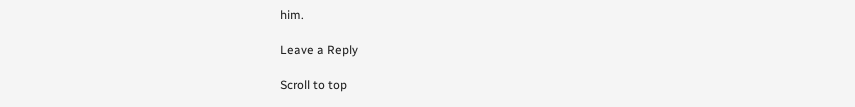him.

Leave a Reply

Scroll to top